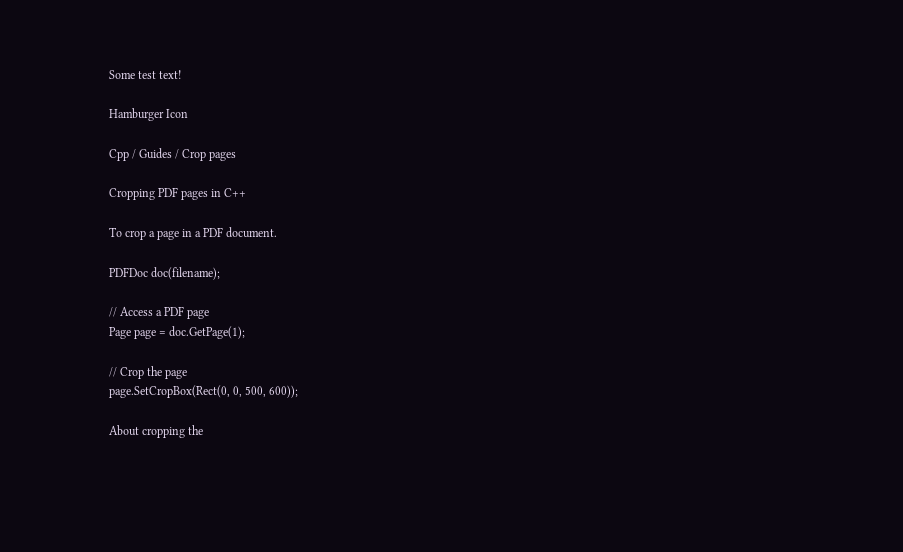Some test text!

Hamburger Icon

Cpp / Guides / Crop pages

Cropping PDF pages in C++

To crop a page in a PDF document.

PDFDoc doc(filename);

// Access a PDF page
Page page = doc.GetPage(1);

// Crop the page
page.SetCropBox(Rect(0, 0, 500, 600));

About cropping the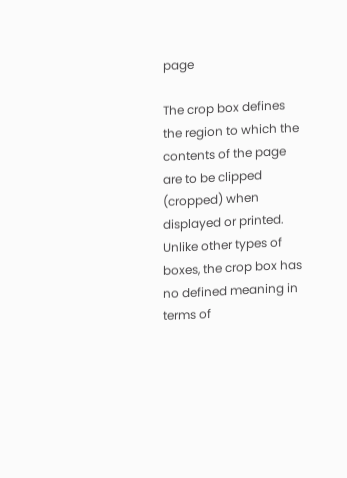page

The crop box defines the region to which the contents of the page are to be clipped (cropped) when displayed or printed. Unlike other types of boxes, the crop box has no defined meaning in terms of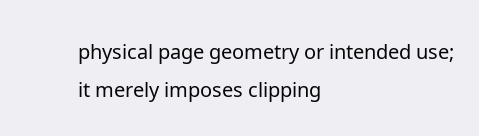physical page geometry or intended use; it merely imposes clipping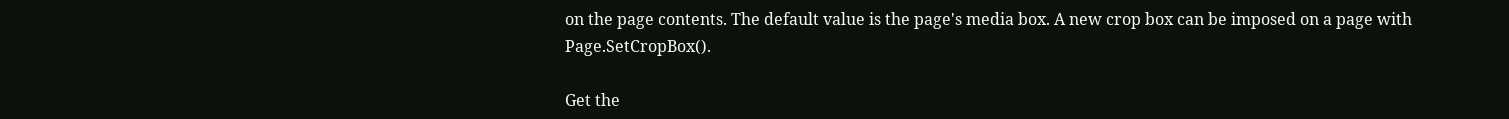on the page contents. The default value is the page's media box. A new crop box can be imposed on a page with Page.SetCropBox().

Get the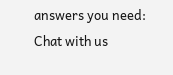answers you need: Chat with us